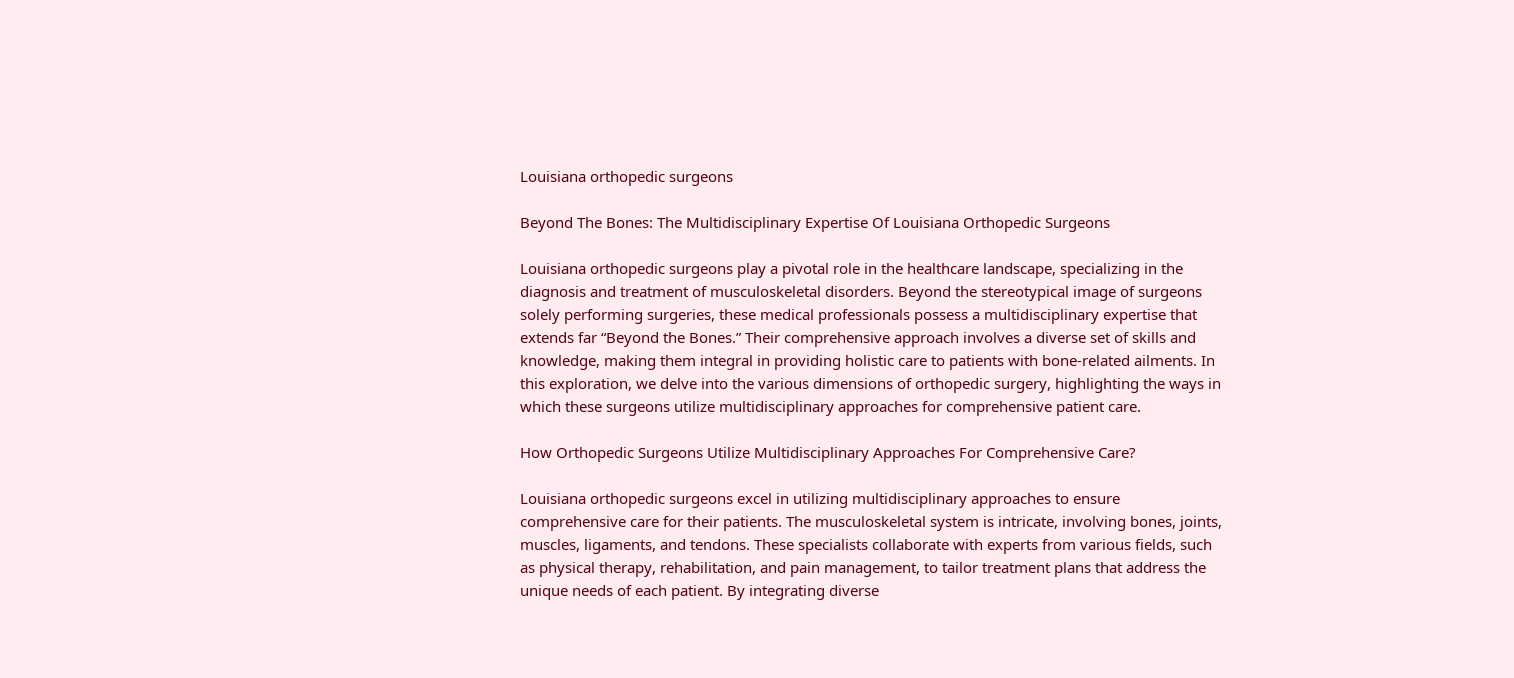Louisiana orthopedic surgeons

Beyond The Bones: The Multidisciplinary Expertise Of Louisiana Orthopedic Surgeons

Louisiana orthopedic surgeons play a pivotal role in the healthcare landscape, specializing in the diagnosis and treatment of musculoskeletal disorders. Beyond the stereotypical image of surgeons solely performing surgeries, these medical professionals possess a multidisciplinary expertise that extends far “Beyond the Bones.” Their comprehensive approach involves a diverse set of skills and knowledge, making them integral in providing holistic care to patients with bone-related ailments. In this exploration, we delve into the various dimensions of orthopedic surgery, highlighting the ways in which these surgeons utilize multidisciplinary approaches for comprehensive patient care.

How Orthopedic Surgeons Utilize Multidisciplinary Approaches For Comprehensive Care?

Louisiana orthopedic surgeons excel in utilizing multidisciplinary approaches to ensure comprehensive care for their patients. The musculoskeletal system is intricate, involving bones, joints, muscles, ligaments, and tendons. These specialists collaborate with experts from various fields, such as physical therapy, rehabilitation, and pain management, to tailor treatment plans that address the unique needs of each patient. By integrating diverse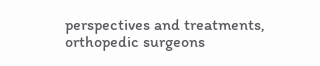perspectives and treatments, orthopedic surgeons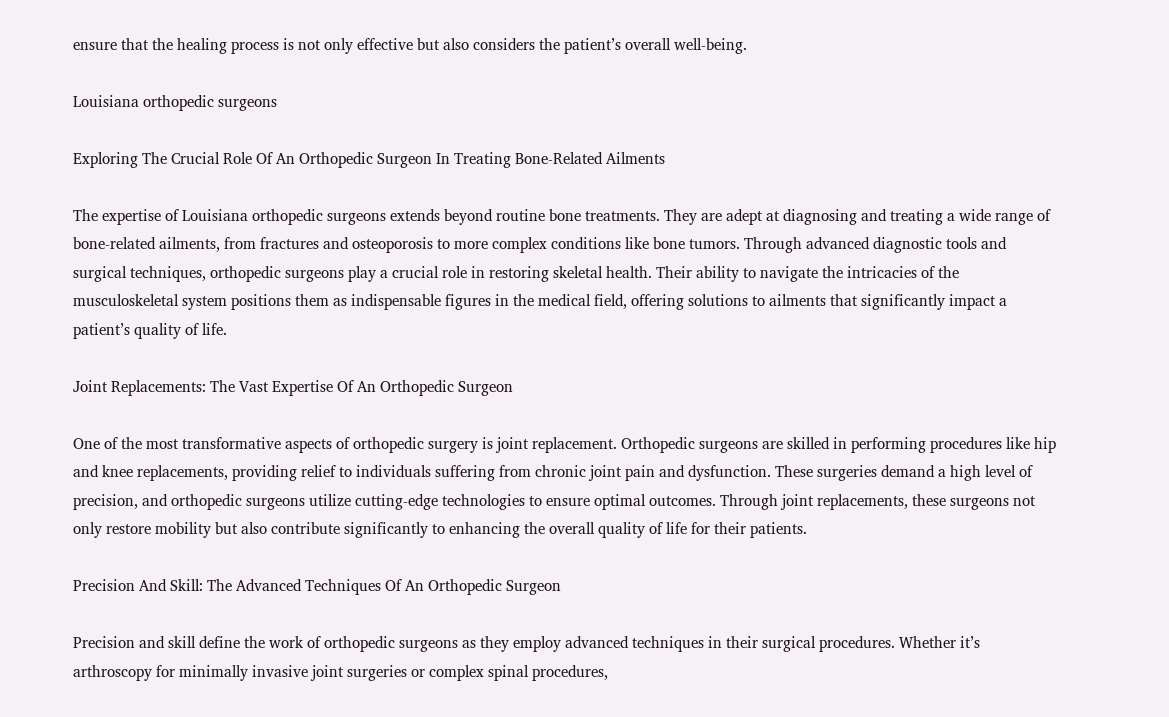ensure that the healing process is not only effective but also considers the patient’s overall well-being.

Louisiana orthopedic surgeons

Exploring The Crucial Role Of An Orthopedic Surgeon In Treating Bone-Related Ailments

The expertise of Louisiana orthopedic surgeons extends beyond routine bone treatments. They are adept at diagnosing and treating a wide range of bone-related ailments, from fractures and osteoporosis to more complex conditions like bone tumors. Through advanced diagnostic tools and surgical techniques, orthopedic surgeons play a crucial role in restoring skeletal health. Their ability to navigate the intricacies of the musculoskeletal system positions them as indispensable figures in the medical field, offering solutions to ailments that significantly impact a patient’s quality of life.

Joint Replacements: The Vast Expertise Of An Orthopedic Surgeon

One of the most transformative aspects of orthopedic surgery is joint replacement. Orthopedic surgeons are skilled in performing procedures like hip and knee replacements, providing relief to individuals suffering from chronic joint pain and dysfunction. These surgeries demand a high level of precision, and orthopedic surgeons utilize cutting-edge technologies to ensure optimal outcomes. Through joint replacements, these surgeons not only restore mobility but also contribute significantly to enhancing the overall quality of life for their patients.

Precision And Skill: The Advanced Techniques Of An Orthopedic Surgeon

Precision and skill define the work of orthopedic surgeons as they employ advanced techniques in their surgical procedures. Whether it’s arthroscopy for minimally invasive joint surgeries or complex spinal procedures,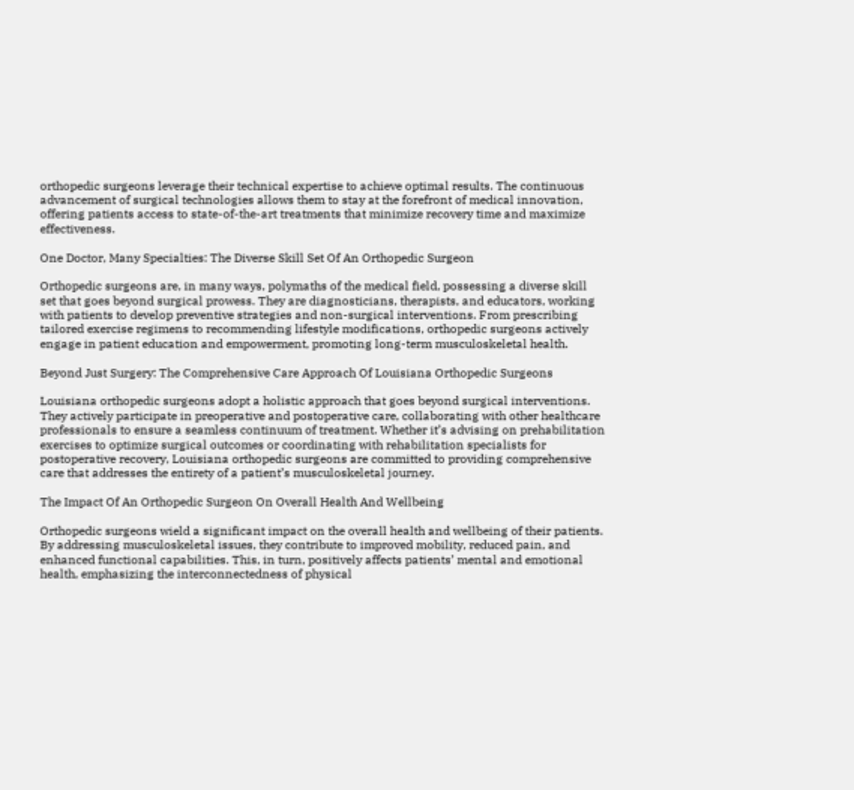orthopedic surgeons leverage their technical expertise to achieve optimal results. The continuous advancement of surgical technologies allows them to stay at the forefront of medical innovation, offering patients access to state-of-the-art treatments that minimize recovery time and maximize effectiveness.

One Doctor, Many Specialties: The Diverse Skill Set Of An Orthopedic Surgeon

Orthopedic surgeons are, in many ways, polymaths of the medical field, possessing a diverse skill set that goes beyond surgical prowess. They are diagnosticians, therapists, and educators, working with patients to develop preventive strategies and non-surgical interventions. From prescribing tailored exercise regimens to recommending lifestyle modifications, orthopedic surgeons actively engage in patient education and empowerment, promoting long-term musculoskeletal health.

Beyond Just Surgery: The Comprehensive Care Approach Of Louisiana Orthopedic Surgeons

Louisiana orthopedic surgeons adopt a holistic approach that goes beyond surgical interventions. They actively participate in preoperative and postoperative care, collaborating with other healthcare professionals to ensure a seamless continuum of treatment. Whether it’s advising on prehabilitation exercises to optimize surgical outcomes or coordinating with rehabilitation specialists for postoperative recovery, Louisiana orthopedic surgeons are committed to providing comprehensive care that addresses the entirety of a patient’s musculoskeletal journey.

The Impact Of An Orthopedic Surgeon On Overall Health And Wellbeing

Orthopedic surgeons wield a significant impact on the overall health and wellbeing of their patients. By addressing musculoskeletal issues, they contribute to improved mobility, reduced pain, and enhanced functional capabilities. This, in turn, positively affects patients’ mental and emotional health, emphasizing the interconnectedness of physical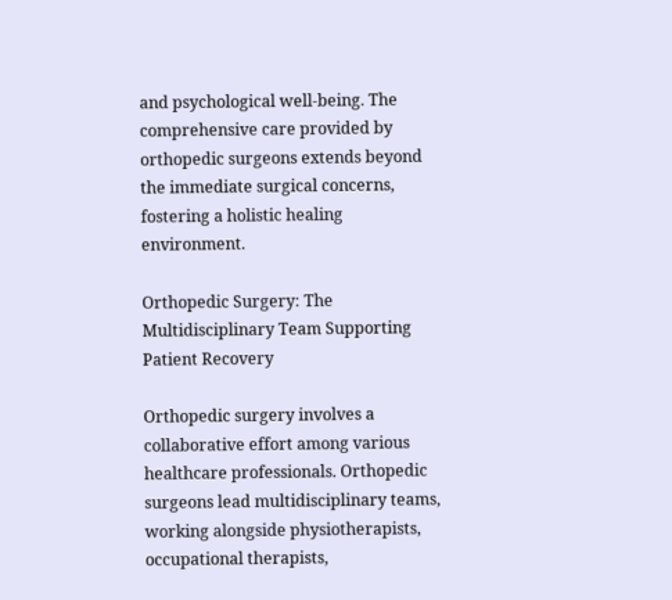and psychological well-being. The comprehensive care provided by orthopedic surgeons extends beyond the immediate surgical concerns, fostering a holistic healing environment.

Orthopedic Surgery: The Multidisciplinary Team Supporting Patient Recovery

Orthopedic surgery involves a collaborative effort among various healthcare professionals. Orthopedic surgeons lead multidisciplinary teams, working alongside physiotherapists, occupational therapists,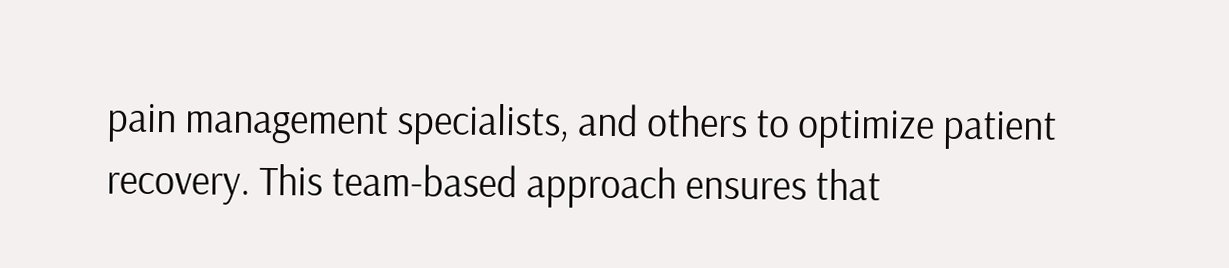pain management specialists, and others to optimize patient recovery. This team-based approach ensures that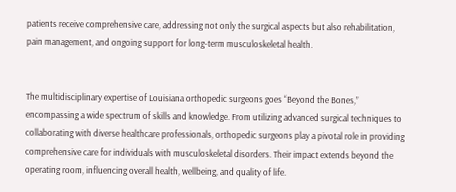patients receive comprehensive care, addressing not only the surgical aspects but also rehabilitation, pain management, and ongoing support for long-term musculoskeletal health.


The multidisciplinary expertise of Louisiana orthopedic surgeons goes “Beyond the Bones,” encompassing a wide spectrum of skills and knowledge. From utilizing advanced surgical techniques to collaborating with diverse healthcare professionals, orthopedic surgeons play a pivotal role in providing comprehensive care for individuals with musculoskeletal disorders. Their impact extends beyond the operating room, influencing overall health, wellbeing, and quality of life.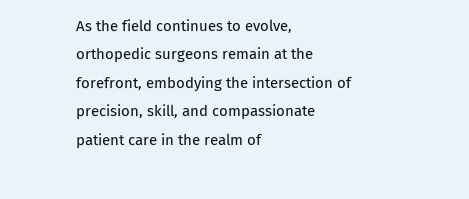As the field continues to evolve, orthopedic surgeons remain at the forefront, embodying the intersection of precision, skill, and compassionate patient care in the realm of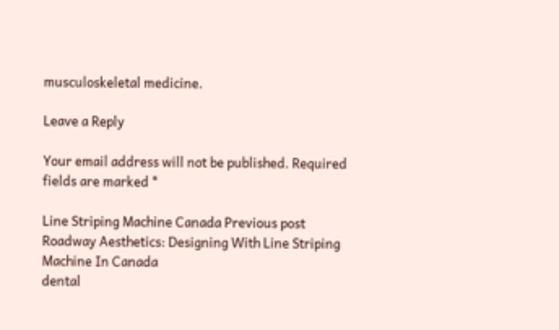musculoskeletal medicine.

Leave a Reply

Your email address will not be published. Required fields are marked *

Line Striping Machine Canada Previous post Roadway Aesthetics: Designing With Line Striping Machine In Canada
dental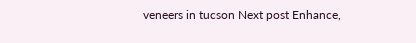veneers in tucson Next post Enhance,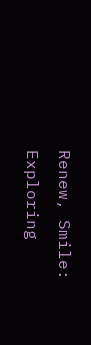Renew, Smile: Exploring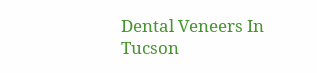Dental Veneers In Tucson